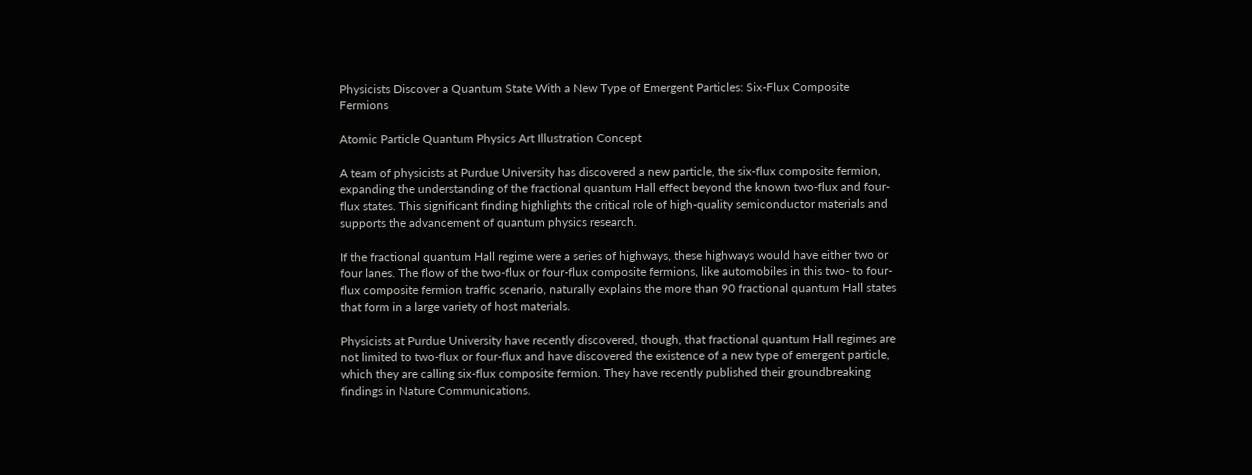Physicists Discover a Quantum State With a New Type of Emergent Particles: Six-Flux Composite Fermions

Atomic Particle Quantum Physics Art Illustration Concept

A team of physicists at Purdue University has discovered a new particle, the six-flux composite fermion, expanding the understanding of the fractional quantum Hall effect beyond the known two-flux and four-flux states. This significant finding highlights the critical role of high-quality semiconductor materials and supports the advancement of quantum physics research.

If the fractional quantum Hall regime were a series of highways, these highways would have either two or four lanes. The flow of the two-flux or four-flux composite fermions, like automobiles in this two- to four-flux composite fermion traffic scenario, naturally explains the more than 90 fractional quantum Hall states that form in a large variety of host materials.

Physicists at Purdue University have recently discovered, though, that fractional quantum Hall regimes are not limited to two-flux or four-flux and have discovered the existence of a new type of emergent particle, which they are calling six-flux composite fermion. They have recently published their groundbreaking findings in Nature Communications.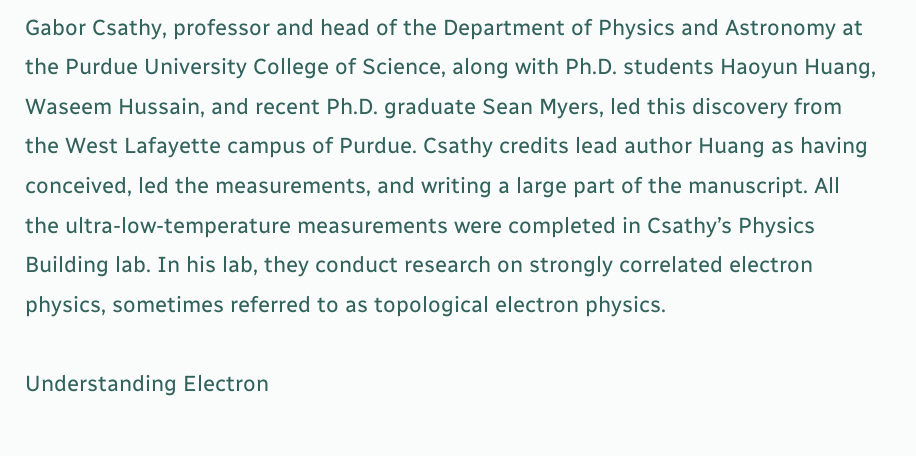Gabor Csathy, professor and head of the Department of Physics and Astronomy at the Purdue University College of Science, along with Ph.D. students Haoyun Huang, Waseem Hussain, and recent Ph.D. graduate Sean Myers, led this discovery from the West Lafayette campus of Purdue. Csathy credits lead author Huang as having conceived, led the measurements, and writing a large part of the manuscript. All the ultra-low-temperature measurements were completed in Csathy’s Physics Building lab. In his lab, they conduct research on strongly correlated electron physics, sometimes referred to as topological electron physics.

Understanding Electron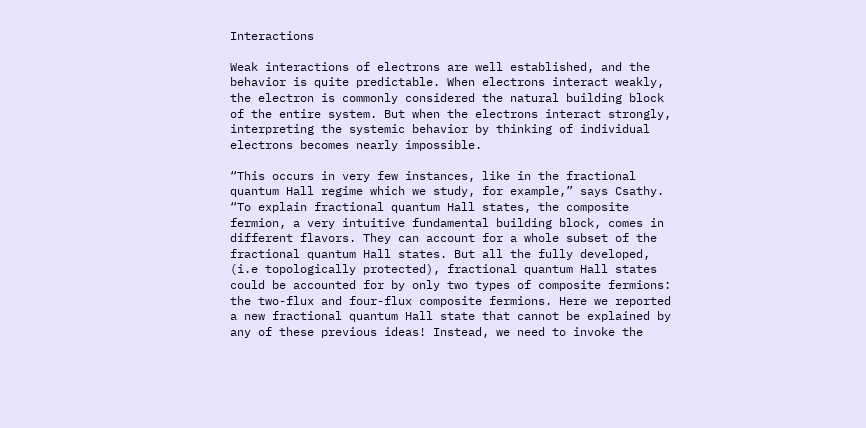Interactions

Weak interactions of electrons are well established, and the behavior is quite predictable. When electrons interact weakly, the electron is commonly considered the natural building block of the entire system. But when the electrons interact strongly, interpreting the systemic behavior by thinking of individual electrons becomes nearly impossible.

“This occurs in very few instances, like in the fractional quantum Hall regime which we study, for example,” says Csathy. “To explain fractional quantum Hall states, the composite fermion, a very intuitive fundamental building block, comes in different flavors. They can account for a whole subset of the fractional quantum Hall states. But all the fully developed, (i.e topologically protected), fractional quantum Hall states could be accounted for by only two types of composite fermions: the two-flux and four-flux composite fermions. Here we reported a new fractional quantum Hall state that cannot be explained by any of these previous ideas! Instead, we need to invoke the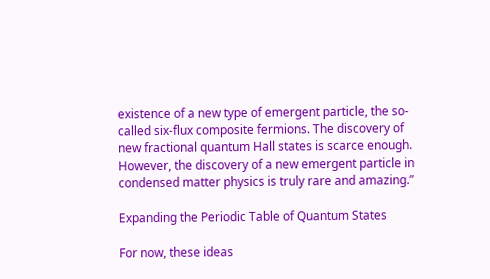existence of a new type of emergent particle, the so-called six-flux composite fermions. The discovery of new fractional quantum Hall states is scarce enough. However, the discovery of a new emergent particle in condensed matter physics is truly rare and amazing.”

Expanding the Periodic Table of Quantum States

For now, these ideas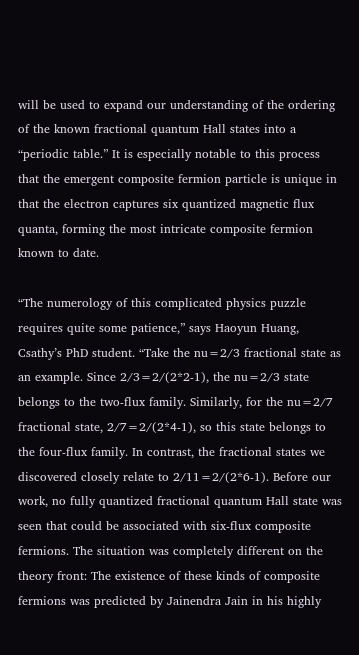will be used to expand our understanding of the ordering of the known fractional quantum Hall states into a “periodic table.” It is especially notable to this process that the emergent composite fermion particle is unique in that the electron captures six quantized magnetic flux quanta, forming the most intricate composite fermion known to date.

“The numerology of this complicated physics puzzle requires quite some patience,” says Haoyun Huang, Csathy’s PhD student. “Take the nu=2/3 fractional state as an example. Since 2/3=2/(2*2-1), the nu=2/3 state belongs to the two-flux family. Similarly, for the nu=2/7 fractional state, 2/7=2/(2*4-1), so this state belongs to the four-flux family. In contrast, the fractional states we discovered closely relate to 2/11=2/(2*6-1). Before our work, no fully quantized fractional quantum Hall state was seen that could be associated with six-flux composite fermions. The situation was completely different on the theory front: The existence of these kinds of composite fermions was predicted by Jainendra Jain in his highly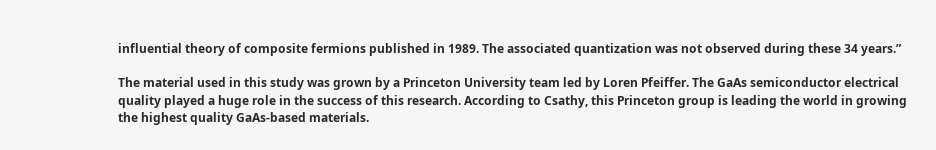influential theory of composite fermions published in 1989. The associated quantization was not observed during these 34 years.”

The material used in this study was grown by a Princeton University team led by Loren Pfeiffer. The GaAs semiconductor electrical quality played a huge role in the success of this research. According to Csathy, this Princeton group is leading the world in growing the highest quality GaAs-based materials.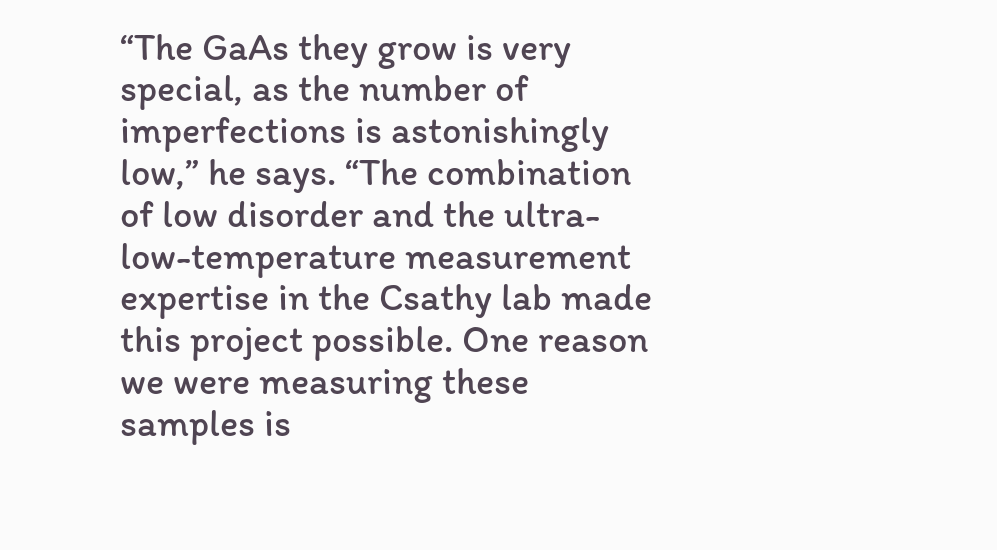“The GaAs they grow is very special, as the number of imperfections is astonishingly low,” he says. “The combination of low disorder and the ultra-low-temperature measurement expertise in the Csathy lab made this project possible. One reason we were measuring these samples is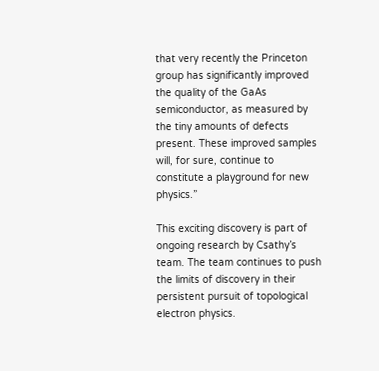that very recently the Princeton group has significantly improved the quality of the GaAs semiconductor, as measured by the tiny amounts of defects present. These improved samples will, for sure, continue to constitute a playground for new physics.”

This exciting discovery is part of ongoing research by Csathy’s team. The team continues to push the limits of discovery in their persistent pursuit of topological electron physics.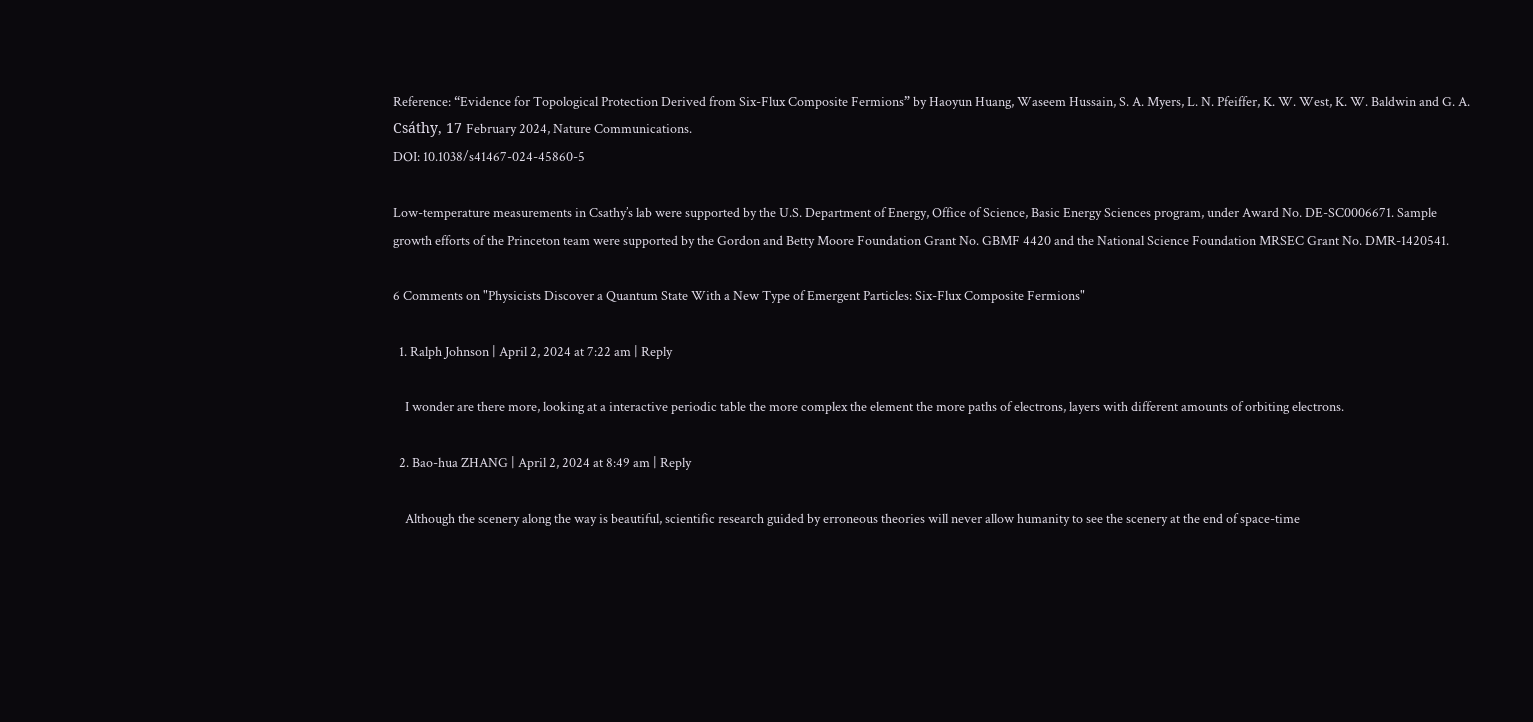Reference: “Evidence for Topological Protection Derived from Six-Flux Composite Fermions” by Haoyun Huang, Waseem Hussain, S. A. Myers, L. N. Pfeiffer, K. W. West, K. W. Baldwin and G. A. Csáthy, 17 February 2024, Nature Communications.
DOI: 10.1038/s41467-024-45860-5

Low-temperature measurements in Csathy’s lab were supported by the U.S. Department of Energy, Office of Science, Basic Energy Sciences program, under Award No. DE-SC0006671. Sample growth efforts of the Princeton team were supported by the Gordon and Betty Moore Foundation Grant No. GBMF 4420 and the National Science Foundation MRSEC Grant No. DMR-1420541.

6 Comments on "Physicists Discover a Quantum State With a New Type of Emergent Particles: Six-Flux Composite Fermions"

  1. Ralph Johnson | April 2, 2024 at 7:22 am | Reply

    I wonder are there more, looking at a interactive periodic table the more complex the element the more paths of electrons, layers with different amounts of orbiting electrons.

  2. Bao-hua ZHANG | April 2, 2024 at 8:49 am | Reply

    Although the scenery along the way is beautiful, scientific research guided by erroneous theories will never allow humanity to see the scenery at the end of space-time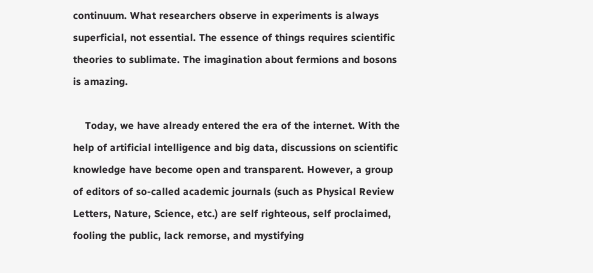continuum. What researchers observe in experiments is always superficial, not essential. The essence of things requires scientific theories to sublimate. The imagination about fermions and bosons is amazing.

    Today, we have already entered the era of the internet. With the help of artificial intelligence and big data, discussions on scientific knowledge have become open and transparent. However, a group of editors of so-called academic journals (such as Physical Review Letters, Nature, Science, etc.) are self righteous, self proclaimed, fooling the public, lack remorse, and mystifying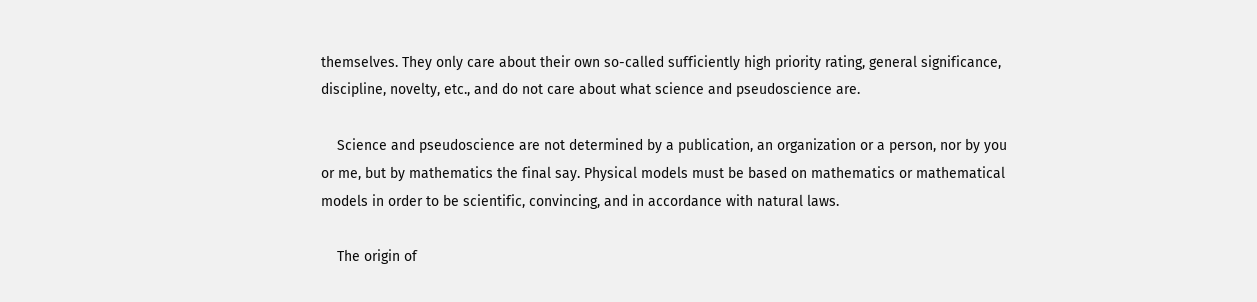themselves. They only care about their own so-called sufficiently high priority rating, general significance, discipline, novelty, etc., and do not care about what science and pseudoscience are.

    Science and pseudoscience are not determined by a publication, an organization or a person, nor by you or me, but by mathematics the final say. Physical models must be based on mathematics or mathematical models in order to be scientific, convincing, and in accordance with natural laws.

    The origin of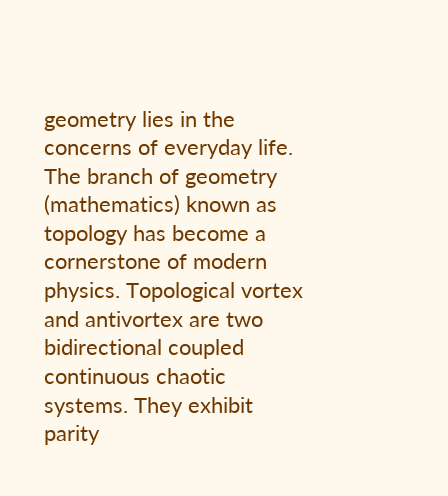geometry lies in the concerns of everyday life. The branch of geometry (mathematics) known as topology has become a cornerstone of modern physics. Topological vortex and antivortex are two bidirectional coupled continuous chaotic systems. They exhibit parity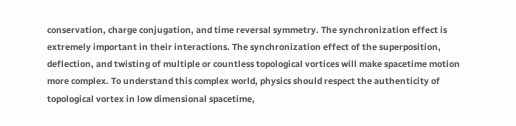conservation, charge conjugation, and time reversal symmetry. The synchronization effect is extremely important in their interactions. The synchronization effect of the superposition, deflection, and twisting of multiple or countless topological vortices will make spacetime motion more complex. To understand this complex world, physics should respect the authenticity of topological vortex in low dimensional spacetime,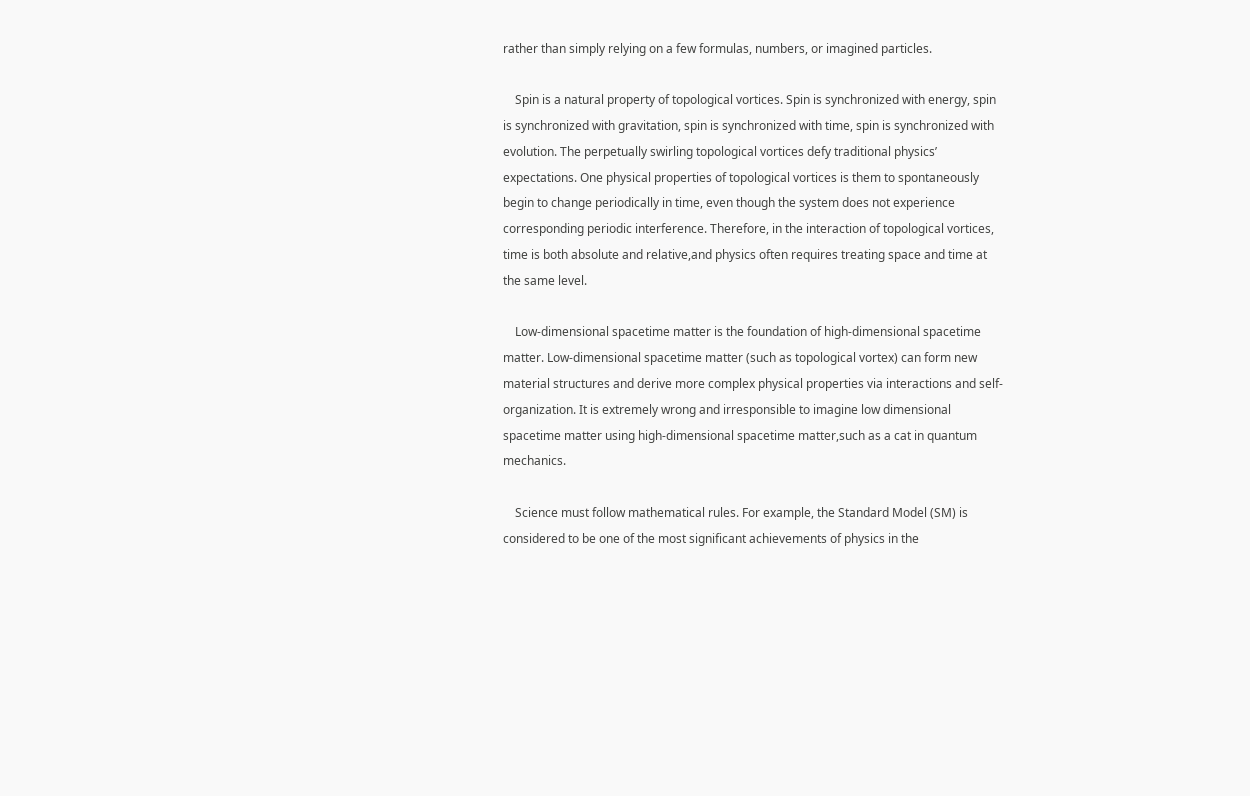rather than simply relying on a few formulas, numbers, or imagined particles.

    Spin is a natural property of topological vortices. Spin is synchronized with energy, spin is synchronized with gravitation, spin is synchronized with time, spin is synchronized with evolution. The perpetually swirling topological vortices defy traditional physics’ expectations. One physical properties of topological vortices is them to spontaneously begin to change periodically in time, even though the system does not experience corresponding periodic interference. Therefore, in the interaction of topological vortices, time is both absolute and relative,and physics often requires treating space and time at the same level.

    Low-dimensional spacetime matter is the foundation of high-dimensional spacetime matter. Low-dimensional spacetime matter (such as topological vortex) can form new material structures and derive more complex physical properties via interactions and self-organization. It is extremely wrong and irresponsible to imagine low dimensional spacetime matter using high-dimensional spacetime matter,such as a cat in quantum mechanics.

    Science must follow mathematical rules. For example, the Standard Model (SM) is considered to be one of the most significant achievements of physics in the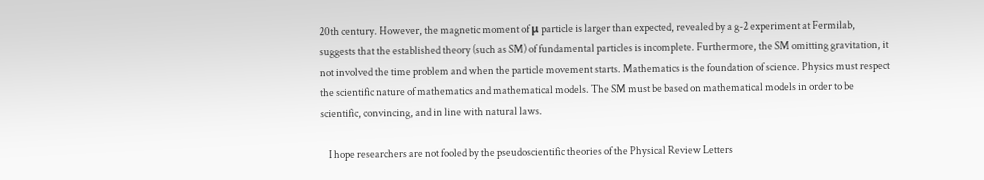20th century. However, the magnetic moment of μ particle is larger than expected, revealed by a g-2 experiment at Fermilab, suggests that the established theory (such as SM) of fundamental particles is incomplete. Furthermore, the SM omitting gravitation, it not involved the time problem and when the particle movement starts. Mathematics is the foundation of science. Physics must respect the scientific nature of mathematics and mathematical models. The SM must be based on mathematical models in order to be scientific, convincing, and in line with natural laws.

    I hope researchers are not fooled by the pseudoscientific theories of the Physical Review Letters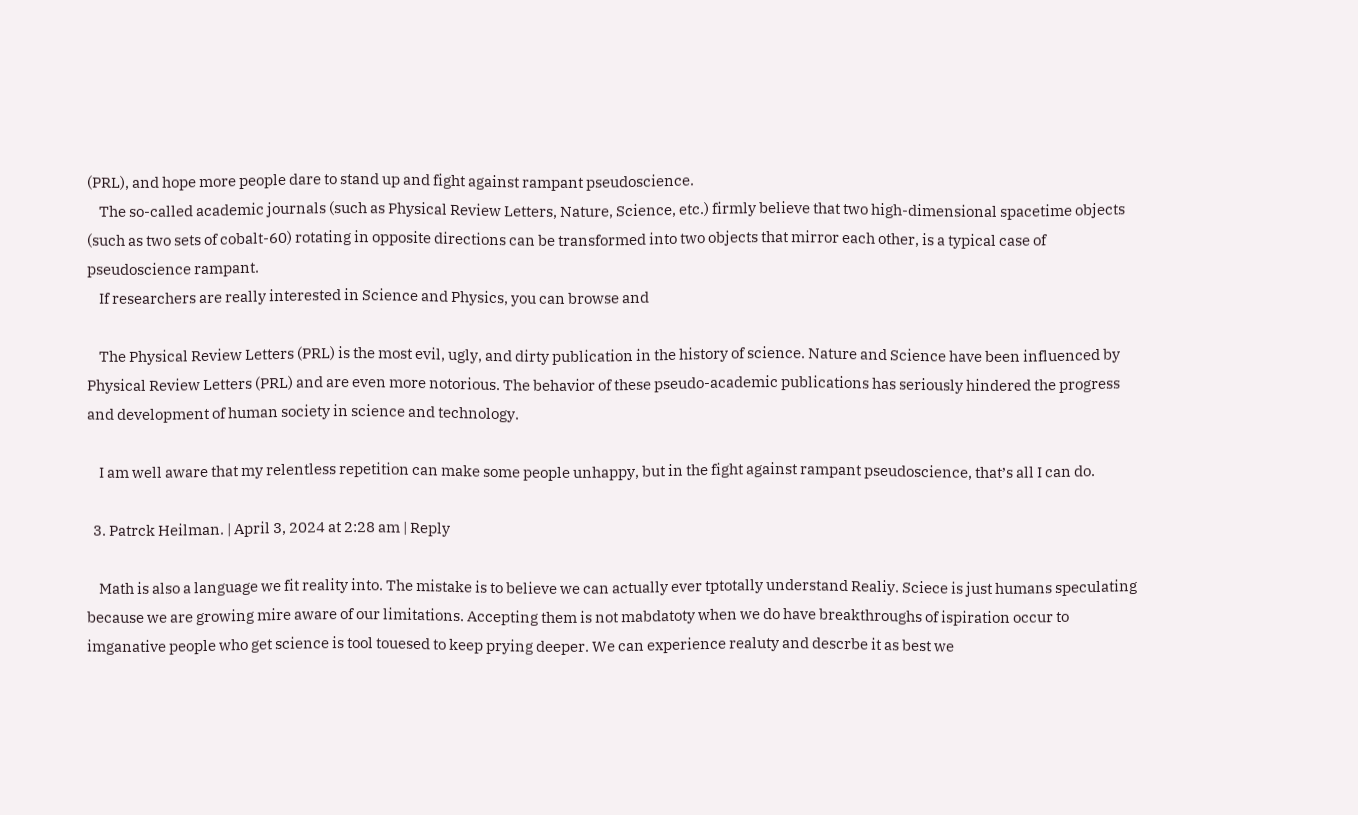(PRL), and hope more people dare to stand up and fight against rampant pseudoscience.
    The so-called academic journals (such as Physical Review Letters, Nature, Science, etc.) firmly believe that two high-dimensional spacetime objects (such as two sets of cobalt-60) rotating in opposite directions can be transformed into two objects that mirror each other, is a typical case of pseudoscience rampant.
    If researchers are really interested in Science and Physics, you can browse and

    The Physical Review Letters (PRL) is the most evil, ugly, and dirty publication in the history of science. Nature and Science have been influenced by Physical Review Letters (PRL) and are even more notorious. The behavior of these pseudo-academic publications has seriously hindered the progress and development of human society in science and technology.

    I am well aware that my relentless repetition can make some people unhappy, but in the fight against rampant pseudoscience, that’s all I can do.

  3. Patrck Heilman. | April 3, 2024 at 2:28 am | Reply

    Math is also a language we fit reality into. The mistake is to believe we can actually ever tptotally understand Realiy. Sciece is just humans speculating because we are growing mire aware of our limitations. Accepting them is not mabdatoty when we do have breakthroughs of ispiration occur to imganative people who get science is tool touesed to keep prying deeper. We can experience realuty and descrbe it as best we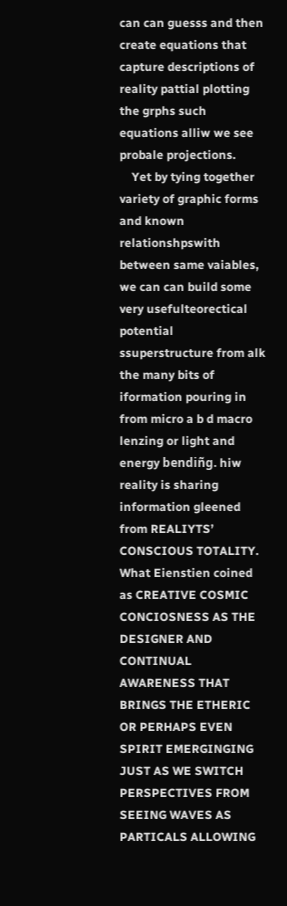can can guesss and then create equations that capture descriptions of reality pattial plotting the grphs such equations alliw we see probale projections.
    Yet by tying together variety of graphic forms and known relationshpswith between same vaiables, we can can build some very usefulteorectical potential ssuperstructure from alk the many bits of iformation pouring in from micro a b d macro lenzing or light and energy bendiñg. hiw reality is sharing information gleened from REALIYTS’ CONSCIOUS TOTALITY. What Eienstien coined as CREATIVE COSMIC CONCIOSNESS AS THE DESIGNER AND CONTINUAL AWARENESS THAT BRINGS THE ETHERIC OR PERHAPS EVEN SPIRIT EMERGINGING JUST AS WE SWITCH PERSPECTIVES FROM SEEING WAVES AS PARTICALS ALLOWING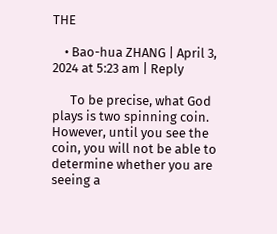THE

    • Bao-hua ZHANG | April 3, 2024 at 5:23 am | Reply

      To be precise, what God plays is two spinning coin. However, until you see the coin, you will not be able to determine whether you are seeing a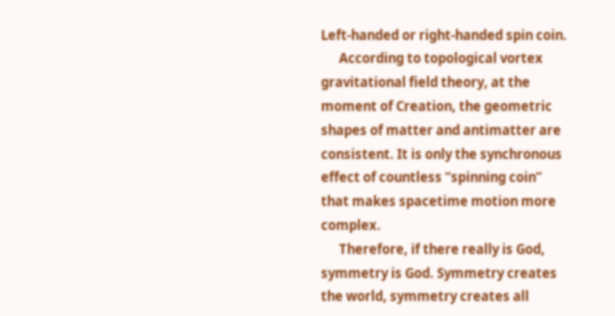Left-handed or right-handed spin coin.
      According to topological vortex gravitational field theory, at the moment of Creation, the geometric shapes of matter and antimatter are consistent. It is only the synchronous effect of countless “spinning coin” that makes spacetime motion more complex.
      Therefore, if there really is God, symmetry is God. Symmetry creates the world, symmetry creates all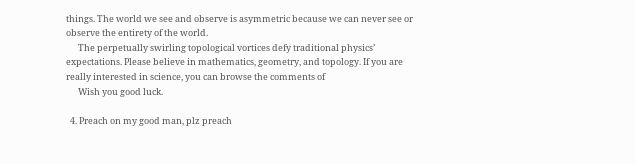things. The world we see and observe is asymmetric because we can never see or observe the entirety of the world.
      The perpetually swirling topological vortices defy traditional physics’ expectations. Please believe in mathematics, geometry, and topology. If you are really interested in science, you can browse the comments of
      Wish you good luck.

  4. Preach on my good man, plz preach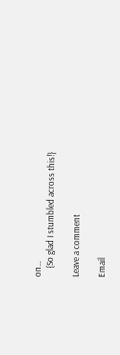on…
    {So glad I stumbled across this!}

Leave a comment

Email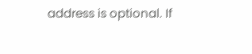address is optional. If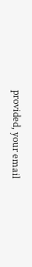provided, your email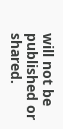will not be published or shared.